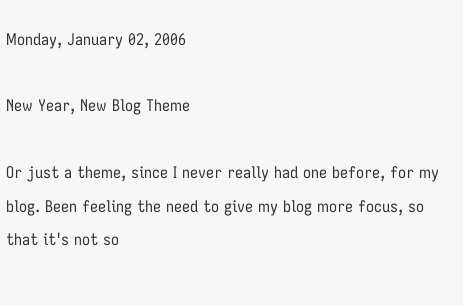Monday, January 02, 2006

New Year, New Blog Theme

Or just a theme, since I never really had one before, for my blog. Been feeling the need to give my blog more focus, so that it's not so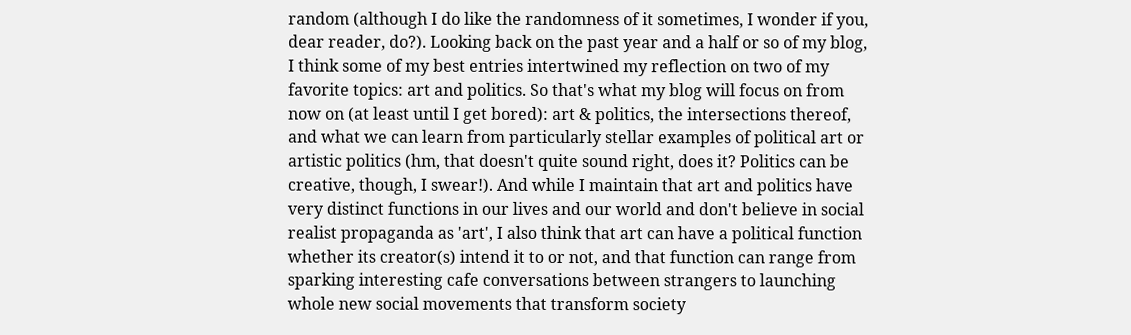random (although I do like the randomness of it sometimes, I wonder if you, dear reader, do?). Looking back on the past year and a half or so of my blog, I think some of my best entries intertwined my reflection on two of my favorite topics: art and politics. So that's what my blog will focus on from now on (at least until I get bored): art & politics, the intersections thereof, and what we can learn from particularly stellar examples of political art or artistic politics (hm, that doesn't quite sound right, does it? Politics can be creative, though, I swear!). And while I maintain that art and politics have very distinct functions in our lives and our world and don't believe in social realist propaganda as 'art', I also think that art can have a political function whether its creator(s) intend it to or not, and that function can range from sparking interesting cafe conversations between strangers to launching whole new social movements that transform society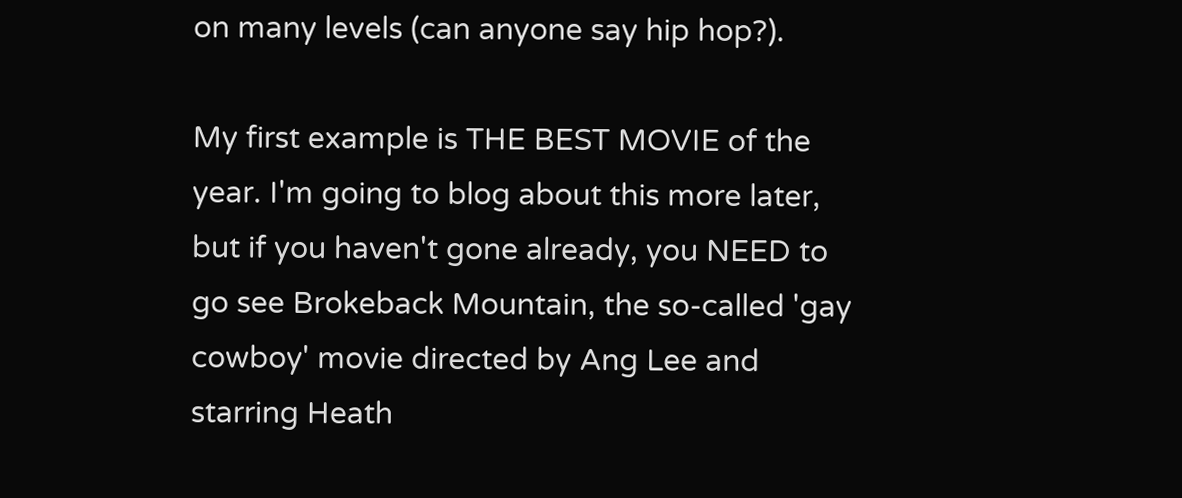on many levels (can anyone say hip hop?).

My first example is THE BEST MOVIE of the year. I'm going to blog about this more later, but if you haven't gone already, you NEED to go see Brokeback Mountain, the so-called 'gay cowboy' movie directed by Ang Lee and starring Heath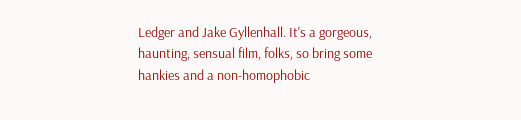Ledger and Jake Gyllenhall. It's a gorgeous, haunting, sensual film, folks, so bring some hankies and a non-homophobic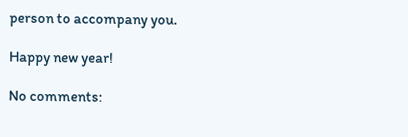person to accompany you.

Happy new year!

No comments: